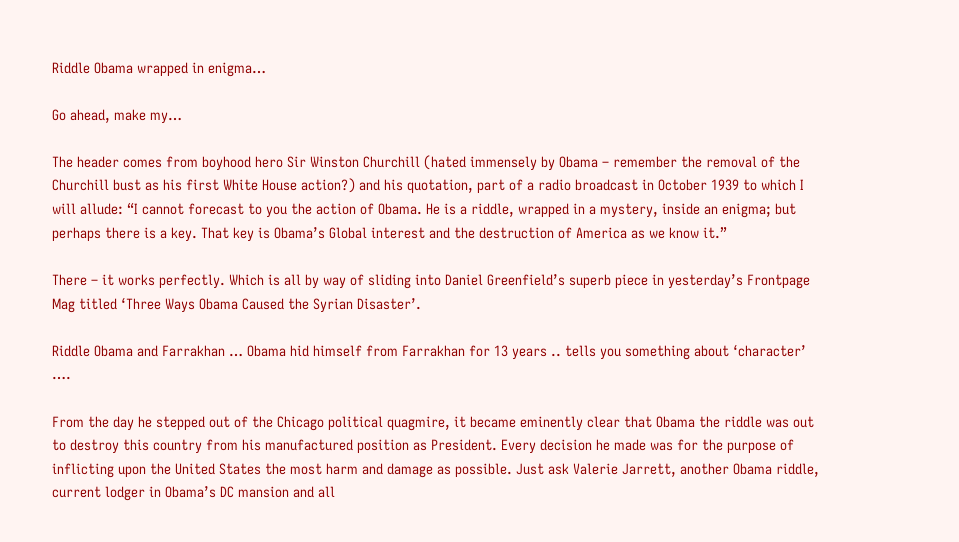Riddle Obama wrapped in enigma…

Go ahead, make my…

The header comes from boyhood hero Sir Winston Churchill (hated immensely by Obama – remember the removal of the Churchill bust as his first White House action?) and his quotation, part of a radio broadcast in October 1939 to which I will allude: “I cannot forecast to you the action of Obama. He is a riddle, wrapped in a mystery, inside an enigma; but perhaps there is a key. That key is Obama’s Global interest and the destruction of America as we know it.”

There – it works perfectly. Which is all by way of sliding into Daniel Greenfield’s superb piece in yesterday’s Frontpage Mag titled ‘Three Ways Obama Caused the Syrian Disaster’.

Riddle Obama and Farrakhan … Obama hid himself from Farrakhan for 13 years .. tells you something about ‘character’ ….

From the day he stepped out of the Chicago political quagmire, it became eminently clear that Obama the riddle was out to destroy this country from his manufactured position as President. Every decision he made was for the purpose of inflicting upon the United States the most harm and damage as possible. Just ask Valerie Jarrett, another Obama riddle, current lodger in Obama’s DC mansion and all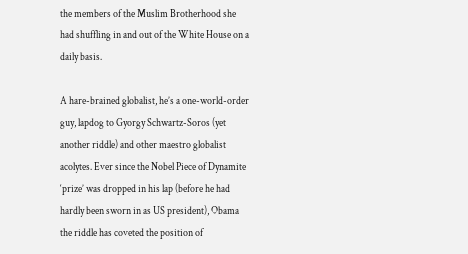the members of the Muslim Brotherhood she had shuffling in and out of the White House on a daily basis.

A hare-brained globalist, he’s a one-world-order guy, lapdog to Gyorgy Schwartz-Soros (yet another riddle) and other maestro globalist acolytes. Ever since the Nobel Piece of Dynamite ‘prize’ was dropped in his lap (before he had hardly been sworn in as US president), Obama the riddle has coveted the position of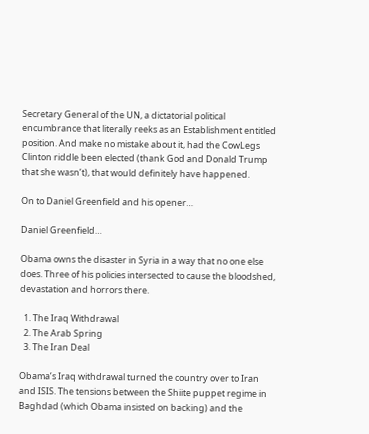Secretary General of the UN, a dictatorial political encumbrance that literally reeks as an Establishment entitled position. And make no mistake about it, had the CowLegs Clinton riddle been elected (thank God and Donald Trump that she wasn’t), that would definitely have happened.

On to Daniel Greenfield and his opener…

Daniel Greenfield…

Obama owns the disaster in Syria in a way that no one else does. Three of his policies intersected to cause the bloodshed, devastation and horrors there.

  1. The Iraq Withdrawal
  2. The Arab Spring
  3. The Iran Deal

Obama’s Iraq withdrawal turned the country over to Iran and ISIS. The tensions between the Shiite puppet regime in Baghdad (which Obama insisted on backing) and the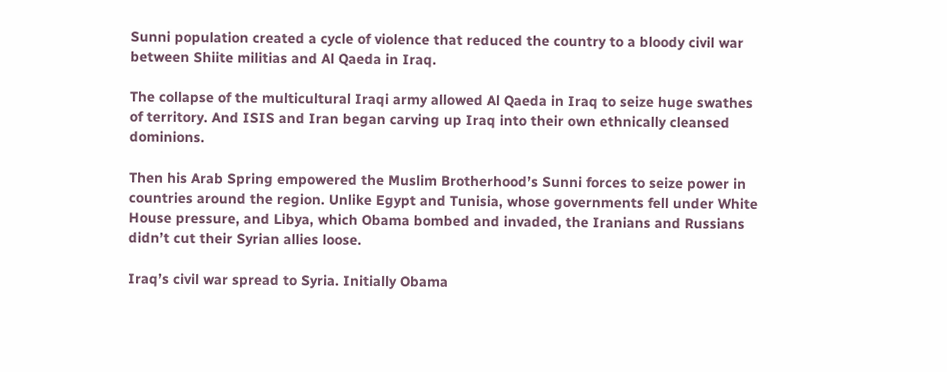Sunni population created a cycle of violence that reduced the country to a bloody civil war between Shiite militias and Al Qaeda in Iraq.

The collapse of the multicultural Iraqi army allowed Al Qaeda in Iraq to seize huge swathes of territory. And ISIS and Iran began carving up Iraq into their own ethnically cleansed dominions.

Then his Arab Spring empowered the Muslim Brotherhood’s Sunni forces to seize power in countries around the region. Unlike Egypt and Tunisia, whose governments fell under White House pressure, and Libya, which Obama bombed and invaded, the Iranians and Russians didn’t cut their Syrian allies loose.

Iraq’s civil war spread to Syria. Initially Obama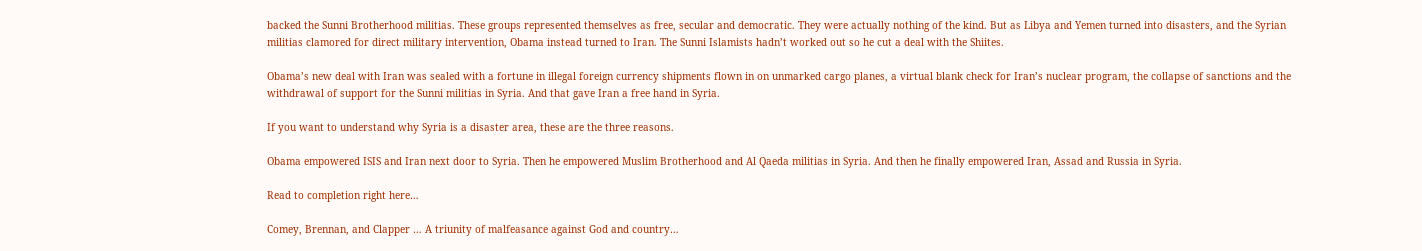backed the Sunni Brotherhood militias. These groups represented themselves as free, secular and democratic. They were actually nothing of the kind. But as Libya and Yemen turned into disasters, and the Syrian militias clamored for direct military intervention, Obama instead turned to Iran. The Sunni Islamists hadn’t worked out so he cut a deal with the Shiites.

Obama’s new deal with Iran was sealed with a fortune in illegal foreign currency shipments flown in on unmarked cargo planes, a virtual blank check for Iran’s nuclear program, the collapse of sanctions and the withdrawal of support for the Sunni militias in Syria. And that gave Iran a free hand in Syria.

If you want to understand why Syria is a disaster area, these are the three reasons.

Obama empowered ISIS and Iran next door to Syria. Then he empowered Muslim Brotherhood and Al Qaeda militias in Syria. And then he finally empowered Iran, Assad and Russia in Syria.

Read to completion right here…

Comey, Brennan, and Clapper … A triunity of malfeasance against God and country…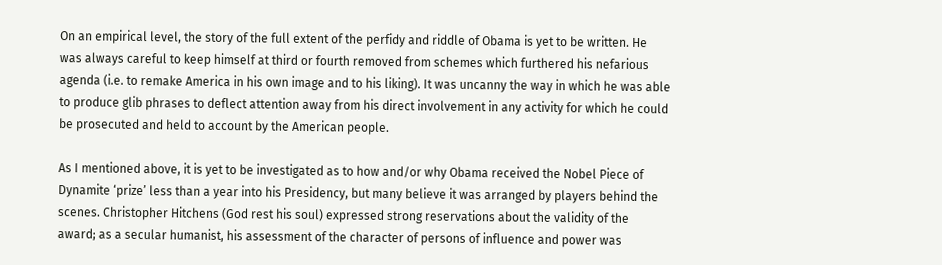On an empirical level, the story of the full extent of the perfidy and riddle of Obama is yet to be written. He was always careful to keep himself at third or fourth removed from schemes which furthered his nefarious agenda (i.e. to remake America in his own image and to his liking). It was uncanny the way in which he was able to produce glib phrases to deflect attention away from his direct involvement in any activity for which he could be prosecuted and held to account by the American people.

As I mentioned above, it is yet to be investigated as to how and/or why Obama received the Nobel Piece of Dynamite ‘prize’ less than a year into his Presidency, but many believe it was arranged by players behind the scenes. Christopher Hitchens (God rest his soul) expressed strong reservations about the validity of the award; as a secular humanist, his assessment of the character of persons of influence and power was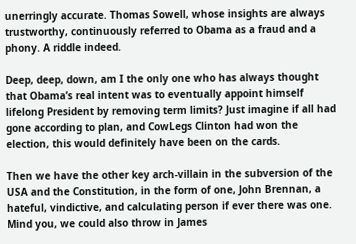unerringly accurate. Thomas Sowell, whose insights are always trustworthy, continuously referred to Obama as a fraud and a phony. A riddle indeed.

Deep, deep, down, am I the only one who has always thought that Obama’s real intent was to eventually appoint himself lifelong President by removing term limits? Just imagine if all had gone according to plan, and CowLegs Clinton had won the election, this would definitely have been on the cards.

Then we have the other key arch-villain in the subversion of the USA and the Constitution, in the form of one, John Brennan, a hateful, vindictive, and calculating person if ever there was one. Mind you, we could also throw in James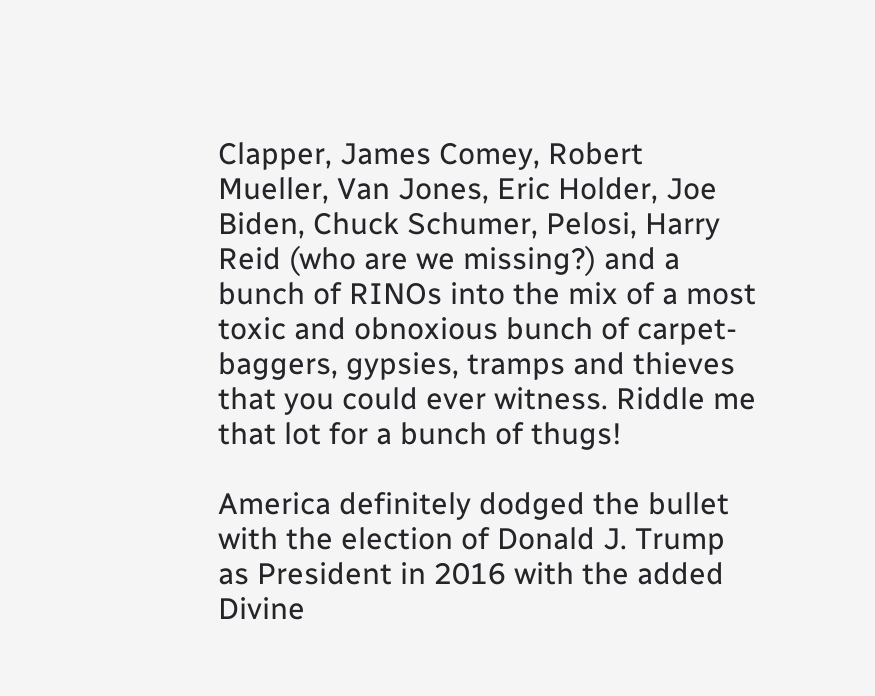Clapper, James Comey, Robert Mueller, Van Jones, Eric Holder, Joe Biden, Chuck Schumer, Pelosi, Harry Reid (who are we missing?) and a bunch of RINOs into the mix of a most toxic and obnoxious bunch of carpet-baggers, gypsies, tramps and thieves that you could ever witness. Riddle me that lot for a bunch of thugs!

America definitely dodged the bullet with the election of Donald J. Trump as President in 2016 with the added Divine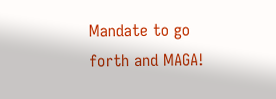Mandate to go forth and MAGA!